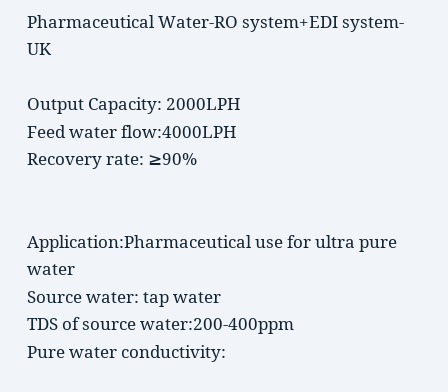Pharmaceutical Water-RO system+EDI system-UK

Output Capacity: 2000LPH
Feed water flow:4000LPH
Recovery rate: ≥90%


Application:Pharmaceutical use for ultra pure water
Source water: tap water
TDS of source water:200-400ppm
Pure water conductivity: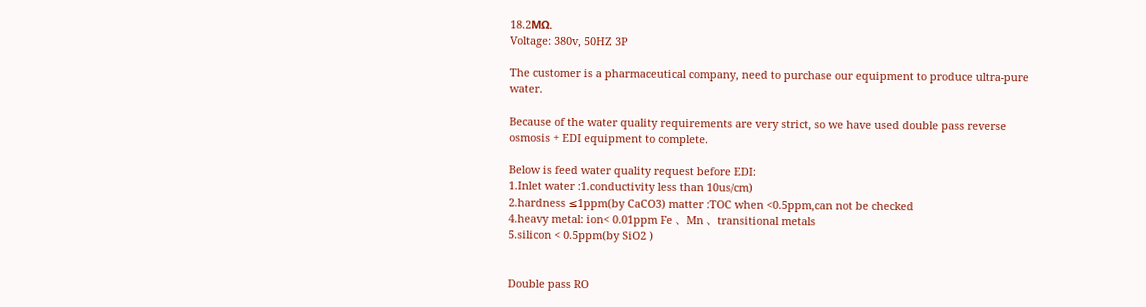18.2MΩ.
Voltage: 380v, 50HZ 3P

The customer is a pharmaceutical company, need to purchase our equipment to produce ultra-pure water.

Because of the water quality requirements are very strict, so we have used double pass reverse osmosis + EDI equipment to complete.

Below is feed water quality request before EDI:
1.Inlet water :1.conductivity less than 10us/cm)
2.hardness ≤1ppm(by CaCO3) matter :TOC when <0.5ppm,can not be checked
4.heavy metal: ion< 0.01ppm Fe 、Mn 、transitional metals
5.silicon < 0.5ppm(by SiO2 )


Double pass RO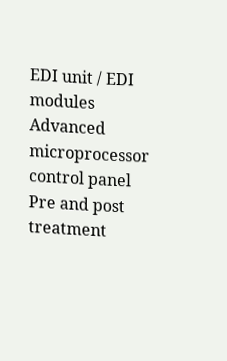EDI unit / EDI modules
Advanced microprocessor control panel
Pre and post treatment